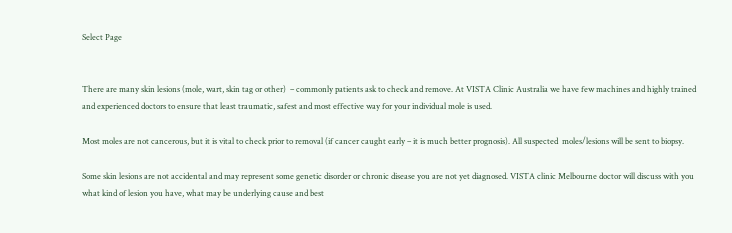Select Page


There are many skin lesions (mole, wart, skin tag or other)  – commonly patients ask to check and remove. At VISTA Clinic Australia we have few machines and highly trained and experienced doctors to ensure that least traumatic, safest and most effective way for your individual mole is used.

Most moles are not cancerous, but it is vital to check prior to removal (if cancer caught early – it is much better prognosis). All suspected  moles/lesions will be sent to biopsy.

Some skin lesions are not accidental and may represent some genetic disorder or chronic disease you are not yet diagnosed. VISTA clinic Melbourne doctor will discuss with you what kind of lesion you have, what may be underlying cause and best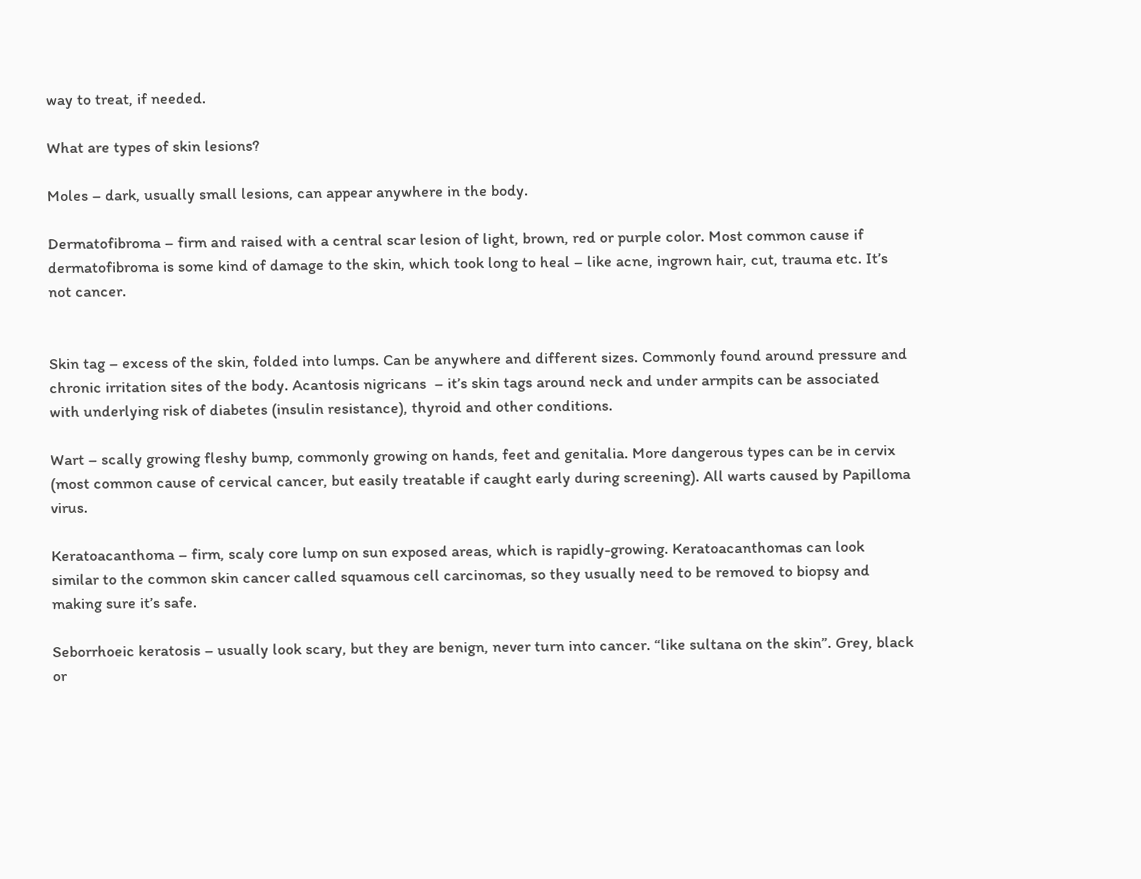way to treat, if needed.

What are types of skin lesions?

Moles – dark, usually small lesions, can appear anywhere in the body.

Dermatofibroma – firm and raised with a central scar lesion of light, brown, red or purple color. Most common cause if dermatofibroma is some kind of damage to the skin, which took long to heal – like acne, ingrown hair, cut, trauma etc. It’s not cancer.


Skin tag – excess of the skin, folded into lumps. Can be anywhere and different sizes. Commonly found around pressure and chronic irritation sites of the body. Acantosis nigricans  – it’s skin tags around neck and under armpits can be associated with underlying risk of diabetes (insulin resistance), thyroid and other conditions.

Wart – scally growing fleshy bump, commonly growing on hands, feet and genitalia. More dangerous types can be in cervix (most common cause of cervical cancer, but easily treatable if caught early during screening). All warts caused by Papilloma virus.

Keratoacanthoma – firm, scaly core lump on sun exposed areas, which is rapidly-growing. Keratoacanthomas can look similar to the common skin cancer called squamous cell carcinomas, so they usually need to be removed to biopsy and making sure it’s safe.

Seborrhoeic keratosis – usually look scary, but they are benign, never turn into cancer. “like sultana on the skin”. Grey, black or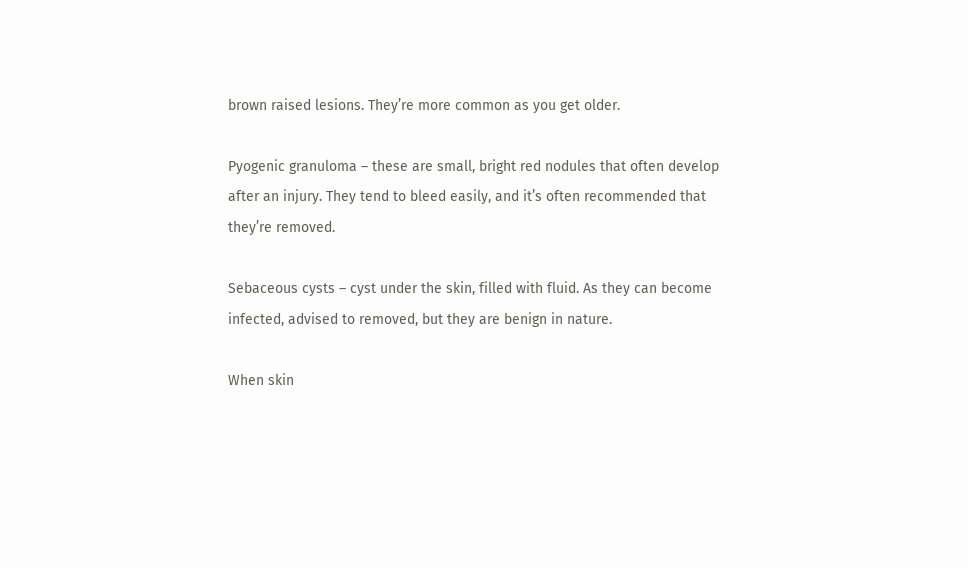brown raised lesions. They’re more common as you get older.

Pyogenic granuloma – these are small, bright red nodules that often develop after an injury. They tend to bleed easily, and it’s often recommended that they’re removed.

Sebaceous cysts – cyst under the skin, filled with fluid. As they can become infected, advised to removed, but they are benign in nature.

When skin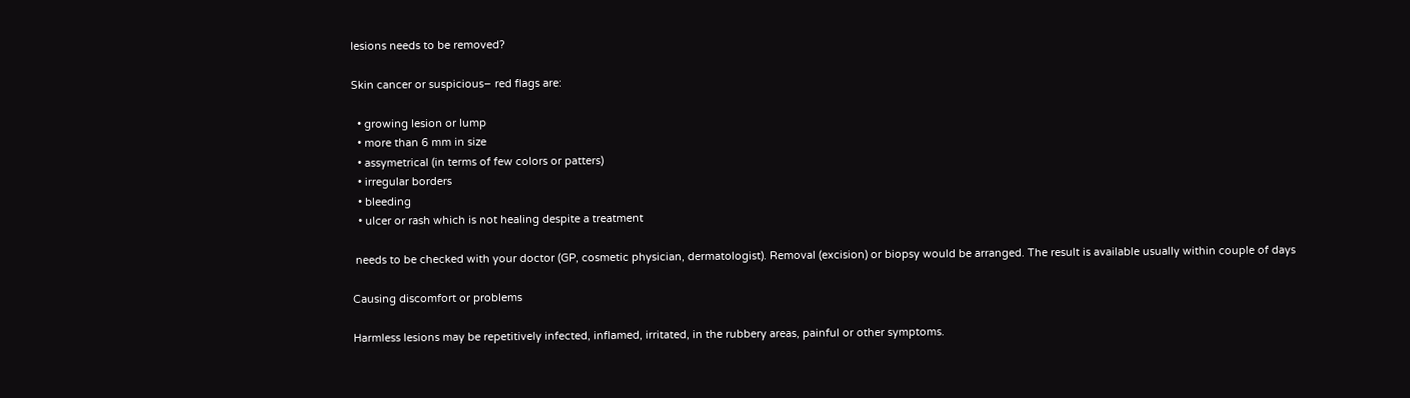lesions needs to be removed?

Skin cancer or suspicious– red flags are:

  • growing lesion or lump
  • more than 6 mm in size
  • assymetrical (in terms of few colors or patters)
  • irregular borders
  • bleeding
  • ulcer or rash which is not healing despite a treatment

 needs to be checked with your doctor (GP, cosmetic physician, dermatologist). Removal (excision) or biopsy would be arranged. The result is available usually within couple of days

Causing discomfort or problems

Harmless lesions may be repetitively infected, inflamed, irritated, in the rubbery areas, painful or other symptoms.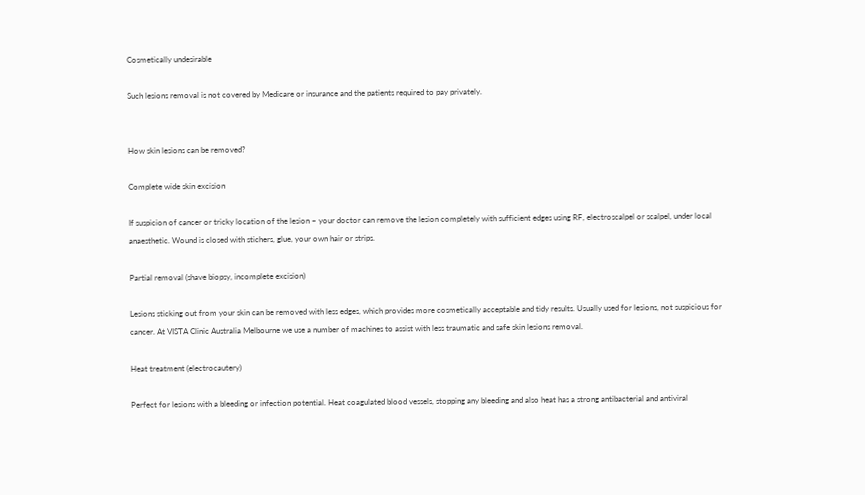Cosmetically undesirable

Such lesions removal is not covered by Medicare or insurance and the patients required to pay privately.


How skin lesions can be removed?

Complete wide skin excision

If suspicion of cancer or tricky location of the lesion – your doctor can remove the lesion completely with sufficient edges using RF, electroscalpel or scalpel, under local anaesthetic. Wound is closed with stichers, glue, your own hair or strips.

Partial removal (shave biopsy, incomplete excision)

Lesions sticking out from your skin can be removed with less edges, which provides more cosmetically acceptable and tidy results. Usually used for lesions, not suspicious for cancer. At VISTA Clinic Australia Melbourne we use a number of machines to assist with less traumatic and safe skin lesions removal.

Heat treatment (electrocautery)

Perfect for lesions with a bleeding or infection potential. Heat coagulated blood vessels, stopping any bleeding and also heat has a strong antibacterial and antiviral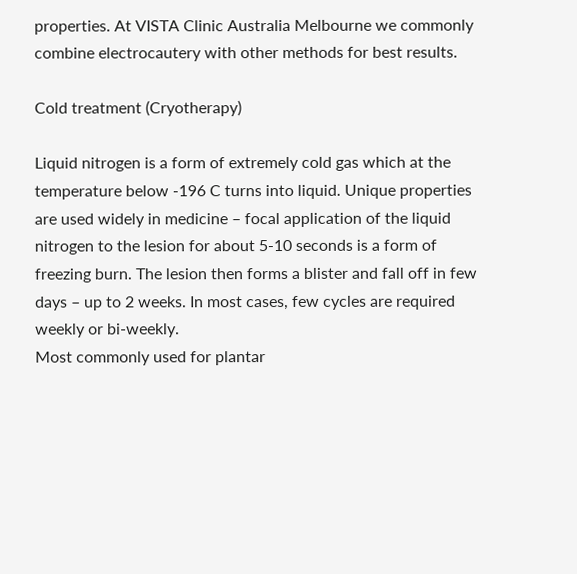properties. At VISTA Clinic Australia Melbourne we commonly combine electrocautery with other methods for best results.

Cold treatment (Cryotherapy)

Liquid nitrogen is a form of extremely cold gas which at the temperature below -196 C turns into liquid. Unique properties are used widely in medicine – focal application of the liquid nitrogen to the lesion for about 5-10 seconds is a form of freezing burn. The lesion then forms a blister and fall off in few days – up to 2 weeks. In most cases, few cycles are required weekly or bi-weekly.
Most commonly used for plantar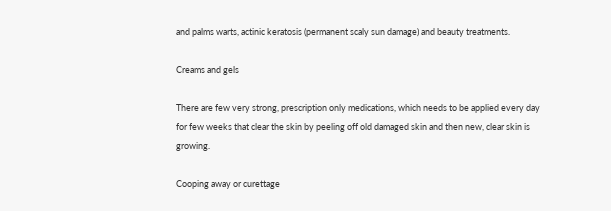and palms warts, actinic keratosis (permanent scaly sun damage) and beauty treatments.

Creams and gels

There are few very strong, prescription only medications, which needs to be applied every day for few weeks that clear the skin by peeling off old damaged skin and then new, clear skin is growing.

Cooping away or curettage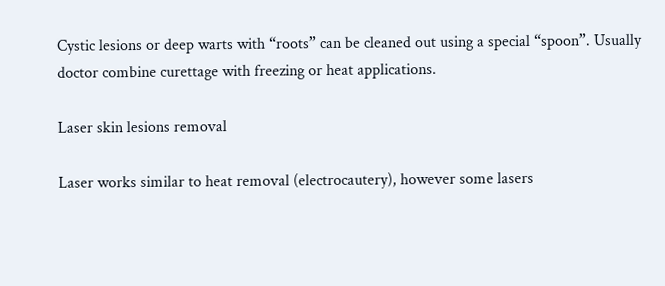Cystic lesions or deep warts with “roots” can be cleaned out using a special “spoon”. Usually doctor combine curettage with freezing or heat applications.

Laser skin lesions removal

Laser works similar to heat removal (electrocautery), however some lasers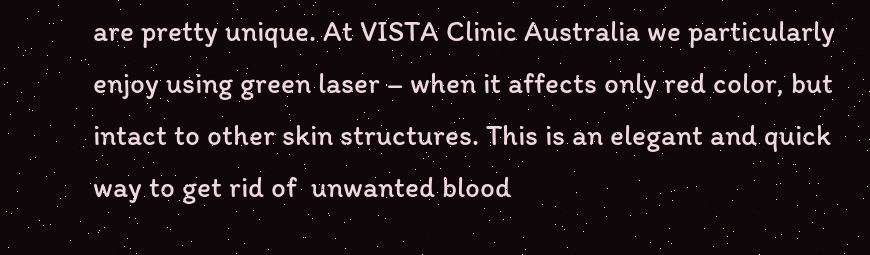are pretty unique. At VISTA Clinic Australia we particularly enjoy using green laser – when it affects only red color, but intact to other skin structures. This is an elegant and quick way to get rid of  unwanted blood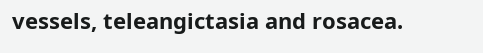vessels, teleangictasia and rosacea.